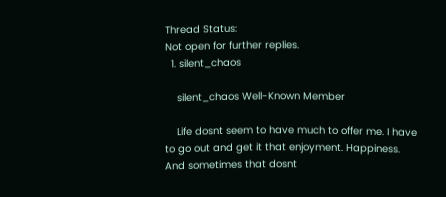Thread Status:
Not open for further replies.
  1. silent_chaos

    silent_chaos Well-Known Member

    Life dosnt seem to have much to offer me. I have to go out and get it that enjoyment. Happiness. And sometimes that dosnt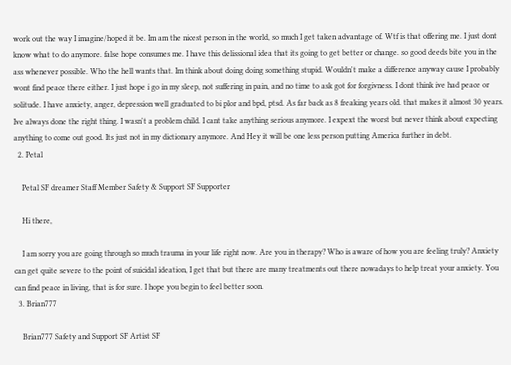work out the way I imagine/hoped it be. Im am the nicest person in the world, so much I get taken advantage of. Wtf is that offering me. I just dont know what to do anymore. false hope consumes me. I have this delissional idea that its going to get better or change. so good deeds bite you in the ass whenever possible. Who the hell wants that. Im think about doing doing something stupid. Wouldn't make a difference anyway cause I probably wont find peace there either. I just hope i go in my sleep, not suffering in pain, and no time to ask got for forgivness. I dont think ive had peace or solitude. I have anxiety, anger, depression well graduated to bi plor and bpd, ptsd. As far back as 8 freaking years old. that makes it almost 30 years. Ive always done the right thing. I wasn't a problem child. I cant take anything serious anymore. I expext the worst but never think about expecting anything to come out good. Its just not in my dictionary anymore. And Hey it will be one less person putting America further in debt.
  2. Petal

    Petal SF dreamer Staff Member Safety & Support SF Supporter

    Hi there,

    I am sorry you are going through so much trauma in your life right now. Are you in therapy? Who is aware of how you are feeling truly? Anxiety can get quite severe to the point of suicidal ideation, I get that but there are many treatments out there nowadays to help treat your anxiety. You can find peace in living, that is for sure. I hope you begin to feel better soon.
  3. Brian777

    Brian777 Safety and Support SF Artist SF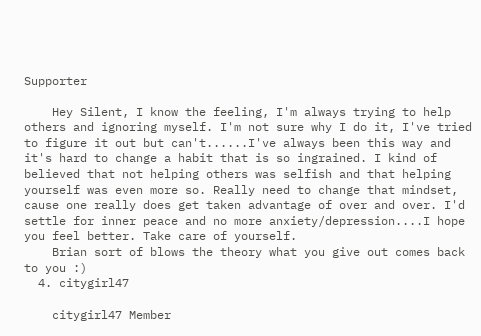Supporter

    Hey Silent, I know the feeling, I'm always trying to help others and ignoring myself. I'm not sure why I do it, I've tried to figure it out but can't......I've always been this way and it's hard to change a habit that is so ingrained. I kind of believed that not helping others was selfish and that helping yourself was even more so. Really need to change that mindset, cause one really does get taken advantage of over and over. I'd settle for inner peace and no more anxiety/depression....I hope you feel better. Take care of yourself.
    Brian sort of blows the theory what you give out comes back to you :)
  4. citygirl47

    citygirl47 Member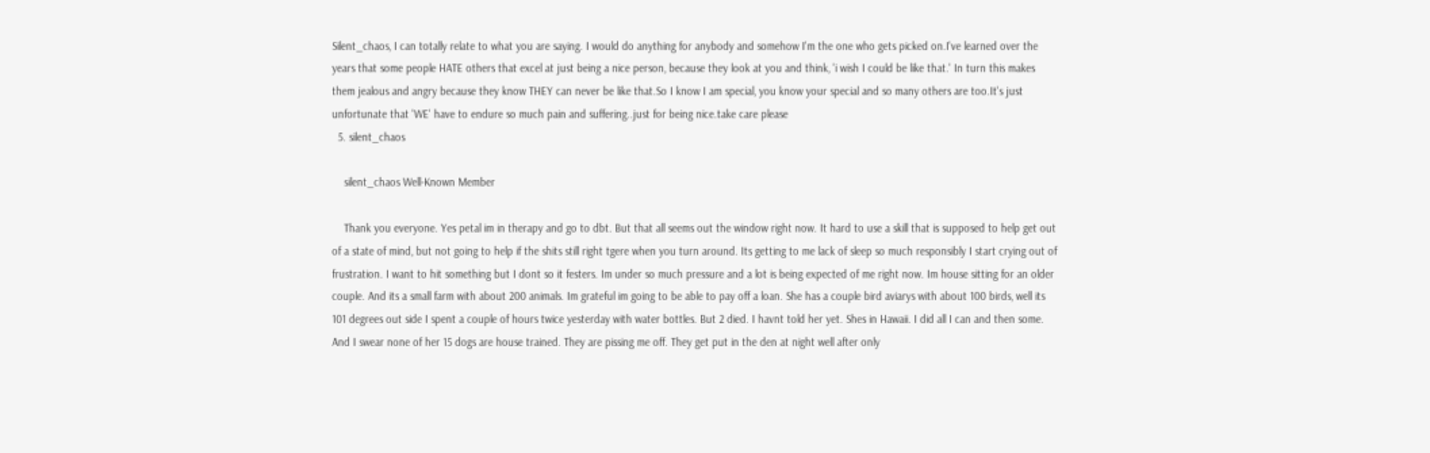Silent_chaos, I can totally relate to what you are saying. I would do anything for anybody and somehow I'm the one who gets picked on.I've learned over the years that some people HATE others that excel at just being a nice person, because they look at you and think, 'i wish I could be like that.' In turn this makes them jealous and angry because they know THEY can never be like that.So I know I am special, you know your special and so many others are too.It's just unfortunate that 'WE' have to endure so much pain and suffering..just for being nice.take care please
  5. silent_chaos

    silent_chaos Well-Known Member

    Thank you everyone. Yes petal im in therapy and go to dbt. But that all seems out the window right now. It hard to use a skill that is supposed to help get out of a state of mind, but not going to help if the shits still right tgere when you turn around. Its getting to me lack of sleep so much responsibly I start crying out of frustration. I want to hit something but I dont so it festers. Im under so much pressure and a lot is being expected of me right now. Im house sitting for an older couple. And its a small farm with about 200 animals. Im grateful im going to be able to pay off a loan. She has a couple bird aviarys with about 100 birds, well its 101 degrees out side I spent a couple of hours twice yesterday with water bottles. But 2 died. I havnt told her yet. Shes in Hawaii. I did all I can and then some. And I swear none of her 15 dogs are house trained. They are pissing me off. They get put in the den at night well after only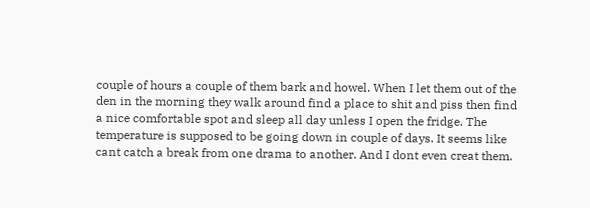couple of hours a couple of them bark and howel. When I let them out of the den in the morning they walk around find a place to shit and piss then find a nice comfortable spot and sleep all day unless I open the fridge. The temperature is supposed to be going down in couple of days. It seems like cant catch a break from one drama to another. And I dont even creat them.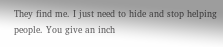They find me. I just need to hide and stop helping people. You give an inch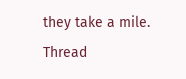they take a mile.
Thread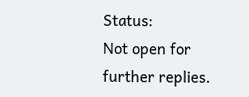Status:
Not open for further replies.